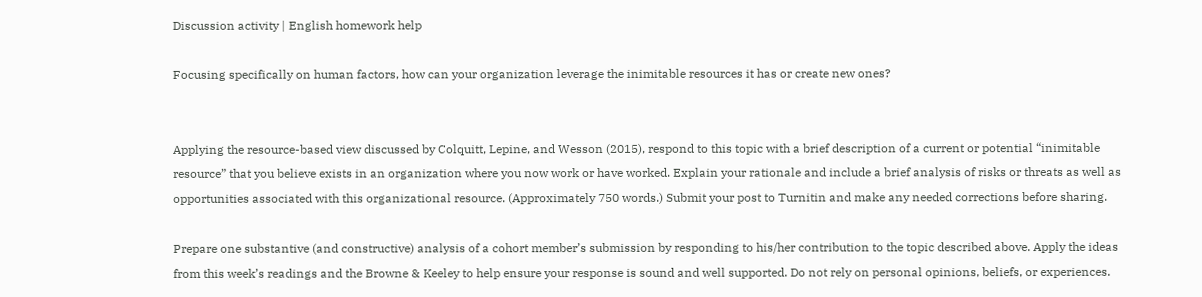Discussion activity | English homework help

Focusing specifically on human factors, how can your organization leverage the inimitable resources it has or create new ones?


Applying the resource-based view discussed by Colquitt, Lepine, and Wesson (2015), respond to this topic with a brief description of a current or potential “inimitable resource” that you believe exists in an organization where you now work or have worked. Explain your rationale and include a brief analysis of risks or threats as well as opportunities associated with this organizational resource. (Approximately 750 words.) Submit your post to Turnitin and make any needed corrections before sharing.

Prepare one substantive (and constructive) analysis of a cohort member’s submission by responding to his/her contribution to the topic described above. Apply the ideas from this week’s readings and the Browne & Keeley to help ensure your response is sound and well supported. Do not rely on personal opinions, beliefs, or experiences.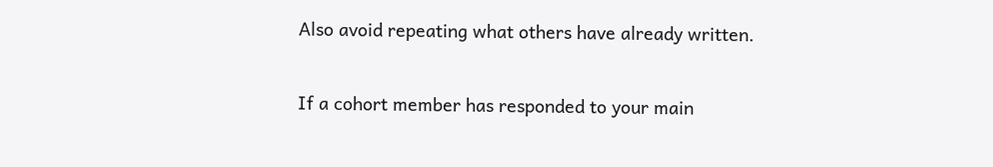Also avoid repeating what others have already written.

If a cohort member has responded to your main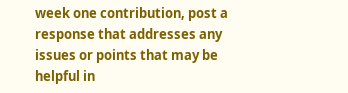week one contribution, post a response that addresses any issues or points that may be helpful in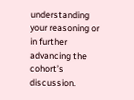understanding your reasoning or in further advancing the cohort’s discussion.